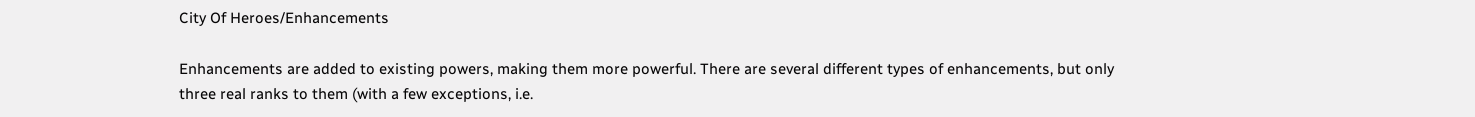City Of Heroes/Enhancements

Enhancements are added to existing powers, making them more powerful. There are several different types of enhancements, but only three real ranks to them (with a few exceptions, i.e.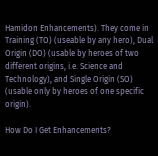Hamidon Enhancements). They come in Training (TO) (useable by any hero), Dual Origin (DO) (usable by heroes of two different origins, i.e. Science and Technology), and Single Origin (SO) (usable only by heroes of one specific origin).

How Do I Get Enhancements?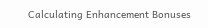Calculating Enhancement Bonuses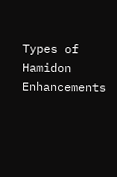Types of Hamidon Enhancements